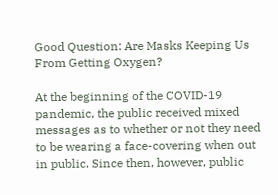Good Question: Are Masks Keeping Us From Getting Oxygen?

At the beginning of the COVID-19 pandemic, the public received mixed messages as to whether or not they need to be wearing a face-covering when out in public. Since then, however, public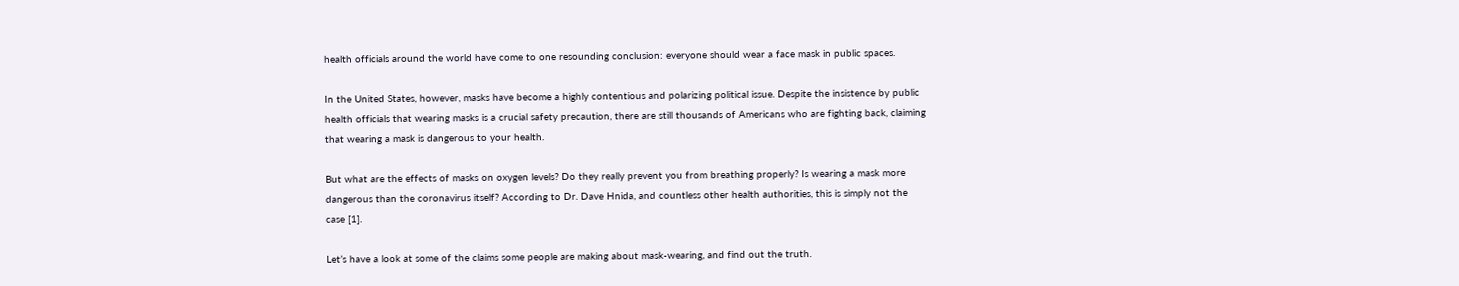health officials around the world have come to one resounding conclusion: everyone should wear a face mask in public spaces.

In the United States, however, masks have become a highly contentious and polarizing political issue. Despite the insistence by public health officials that wearing masks is a crucial safety precaution, there are still thousands of Americans who are fighting back, claiming that wearing a mask is dangerous to your health.

But what are the effects of masks on oxygen levels? Do they really prevent you from breathing properly? Is wearing a mask more dangerous than the coronavirus itself? According to Dr. Dave Hnida, and countless other health authorities, this is simply not the case [1].

Let’s have a look at some of the claims some people are making about mask-wearing, and find out the truth.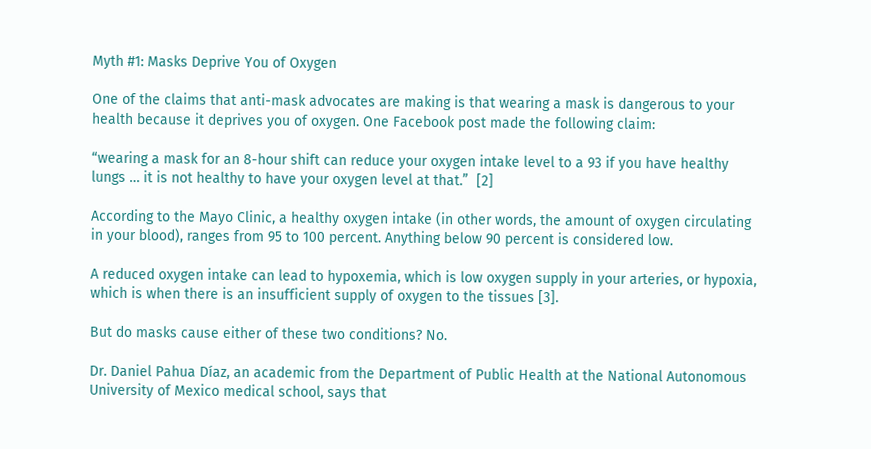Myth #1: Masks Deprive You of Oxygen

One of the claims that anti-mask advocates are making is that wearing a mask is dangerous to your health because it deprives you of oxygen. One Facebook post made the following claim:

“wearing a mask for an 8-hour shift can reduce your oxygen intake level to a 93 if you have healthy lungs … it is not healthy to have your oxygen level at that.”  [2]

According to the Mayo Clinic, a healthy oxygen intake (in other words, the amount of oxygen circulating in your blood), ranges from 95 to 100 percent. Anything below 90 percent is considered low.

A reduced oxygen intake can lead to hypoxemia, which is low oxygen supply in your arteries, or hypoxia, which is when there is an insufficient supply of oxygen to the tissues [3].

But do masks cause either of these two conditions? No.

Dr. Daniel Pahua Díaz, an academic from the Department of Public Health at the National Autonomous University of Mexico medical school, says that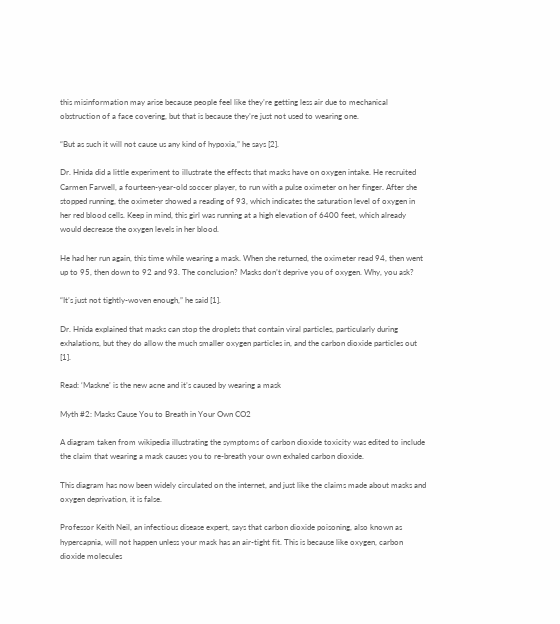this misinformation may arise because people feel like they’re getting less air due to mechanical obstruction of a face covering, but that is because they’re just not used to wearing one.

“But as such it will not cause us any kind of hypoxia,” he says [2].

Dr. Hnida did a little experiment to illustrate the effects that masks have on oxygen intake. He recruited Carmen Farwell, a fourteen-year-old soccer player, to run with a pulse oximeter on her finger. After she stopped running, the oximeter showed a reading of 93, which indicates the saturation level of oxygen in her red blood cells. Keep in mind, this girl was running at a high elevation of 6400 feet, which already would decrease the oxygen levels in her blood.

He had her run again, this time while wearing a mask. When she returned, the oximeter read 94, then went up to 95, then down to 92 and 93. The conclusion? Masks don’t deprive you of oxygen. Why, you ask?

“It’s just not tightly-woven enough,” he said [1].

Dr. Hnida explained that masks can stop the droplets that contain viral particles, particularly during exhalations, but they do allow the much smaller oxygen particles in, and the carbon dioxide particles out [1].

Read: ‘Maskne’ is the new acne and it’s caused by wearing a mask

Myth #2: Masks Cause You to Breath in Your Own CO2

A diagram taken from wikipedia illustrating the symptoms of carbon dioxide toxicity was edited to include the claim that wearing a mask causes you to re-breath your own exhaled carbon dioxide.

This diagram has now been widely circulated on the internet, and just like the claims made about masks and oxygen deprivation, it is false.

Professor Keith Neil, an infectious disease expert, says that carbon dioxide poisoning, also known as hypercapnia, will not happen unless your mask has an air-tight fit. This is because like oxygen, carbon dioxide molecules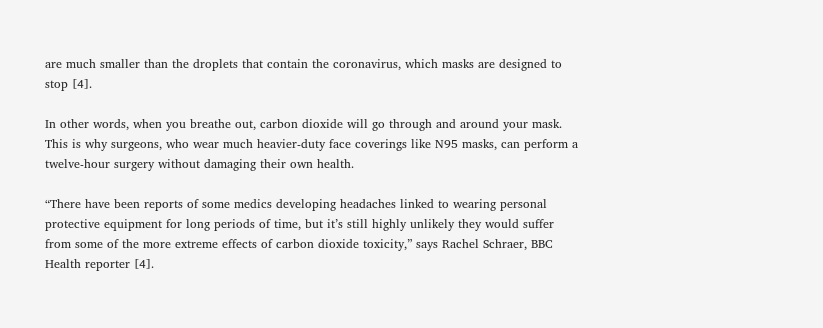are much smaller than the droplets that contain the coronavirus, which masks are designed to stop [4].

In other words, when you breathe out, carbon dioxide will go through and around your mask. This is why surgeons, who wear much heavier-duty face coverings like N95 masks, can perform a twelve-hour surgery without damaging their own health.

“There have been reports of some medics developing headaches linked to wearing personal protective equipment for long periods of time, but it’s still highly unlikely they would suffer from some of the more extreme effects of carbon dioxide toxicity,” says Rachel Schraer, BBC Health reporter [4].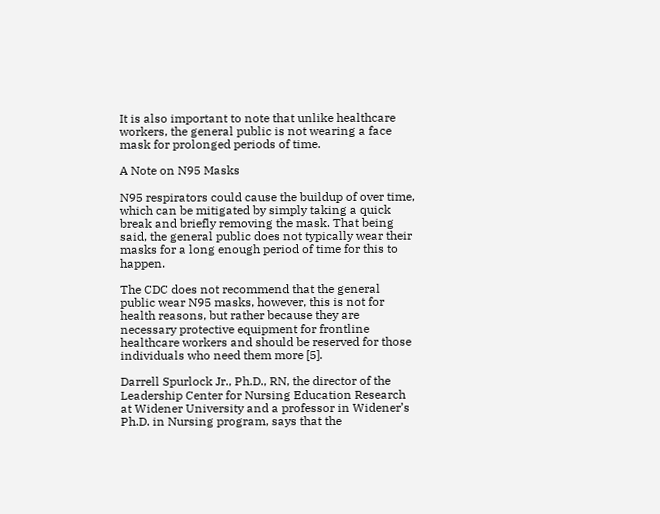It is also important to note that unlike healthcare workers, the general public is not wearing a face mask for prolonged periods of time.

A Note on N95 Masks

N95 respirators could cause the buildup of over time, which can be mitigated by simply taking a quick break and briefly removing the mask. That being said, the general public does not typically wear their masks for a long enough period of time for this to happen.

The CDC does not recommend that the general public wear N95 masks, however, this is not for health reasons, but rather because they are necessary protective equipment for frontline healthcare workers and should be reserved for those individuals who need them more [5].

Darrell Spurlock Jr., Ph.D., RN, the director of the Leadership Center for Nursing Education Research at Widener University and a professor in Widener’s Ph.D. in Nursing program, says that the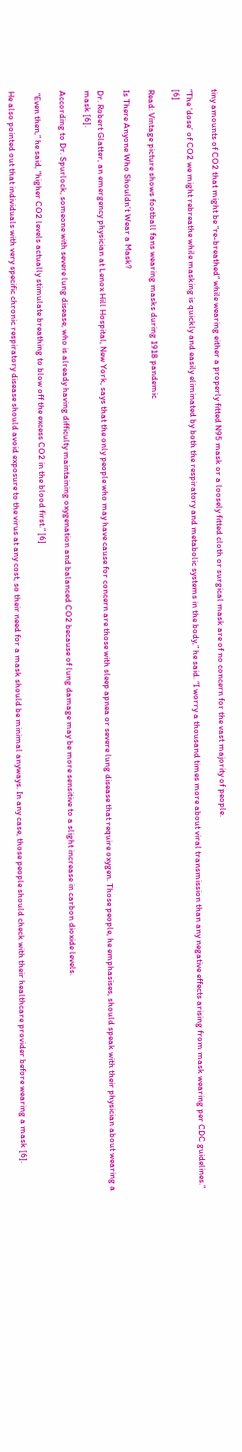tiny amounts of CO2 that might be “re-breathed” while wearing either a properly fitted N95 mask or a loosely fitted cloth or surgical mask are of no concern for the vast majority of people.

“The ‘dose’ of CO2 we might rebreathe while masking is quickly and easily eliminated by both the respiratory and metabolic systems in the body,” he said. “I worry a thousand times more about viral transmission than any negative effects arising from mask wearing per CDC guidelines.” [6]

Read: Vintage picture shows football fans wearing masks during 1918 pandemic

Is There Anyone Who Shouldn’t Wear a Mask?

Dr. Robert Glatter, an emergency physician at Lenox Hill Hospital, New York, says that the only people who may have cause for concern are those with sleep apnea or severe lung disease that require oxygen. Those people, he emphasises, should speak with their physician about wearing a mask [6].

According to Dr. Spurlock, someone with severe lung disease, who is already having difficulty maintaining oxygenation and balanced CO2 because of lung damage may be more sensitive to a slight increase in carbon dioxide levels.

 “Even then,” he said, “higher CO2 levels actually stimulate breathing to blow off the excess CO2 in the blood first.” [6]

He also pointed out that individuals with very specific chronic respiratory disease should avoid exposure to the virus at any cost, so their need for a mask should be minimal anyways. In any case, those people should check with their healthcare provider before wearing a mask [6].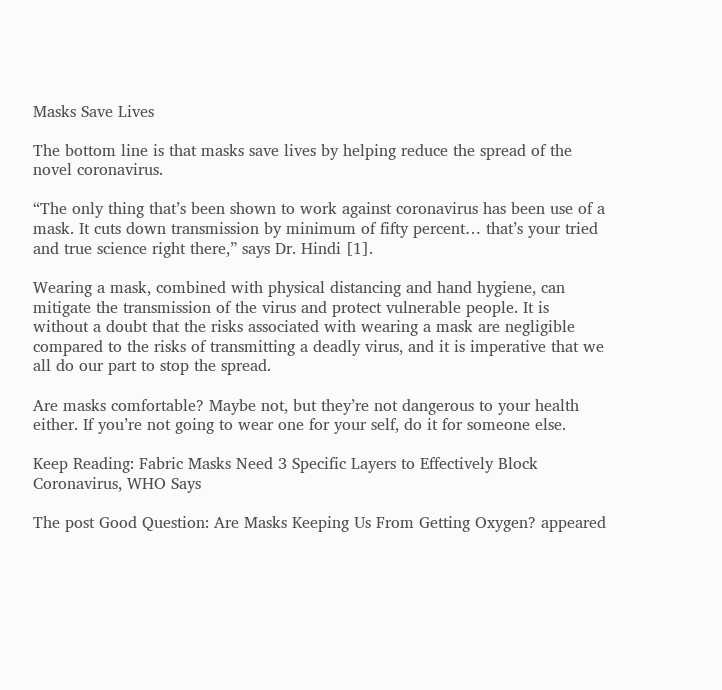Masks Save Lives

The bottom line is that masks save lives by helping reduce the spread of the novel coronavirus.

“The only thing that’s been shown to work against coronavirus has been use of a mask. It cuts down transmission by minimum of fifty percent… that’s your tried and true science right there,” says Dr. Hindi [1].

Wearing a mask, combined with physical distancing and hand hygiene, can mitigate the transmission of the virus and protect vulnerable people. It is without a doubt that the risks associated with wearing a mask are negligible compared to the risks of transmitting a deadly virus, and it is imperative that we all do our part to stop the spread.

Are masks comfortable? Maybe not, but they’re not dangerous to your health either. If you’re not going to wear one for your self, do it for someone else.

Keep Reading: Fabric Masks Need 3 Specific Layers to Effectively Block Coronavirus, WHO Says

The post Good Question: Are Masks Keeping Us From Getting Oxygen? appeared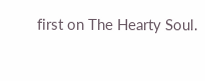first on The Hearty Soul.